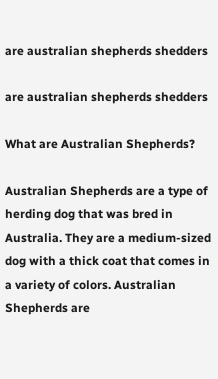are australian shepherds shedders

are australian shepherds shedders

What are Australian Shepherds?

Australian Shepherds are a type of herding dog that was bred in Australia. They are a medium-sized dog with a thick coat that comes in a variety of colors. Australian Shepherds are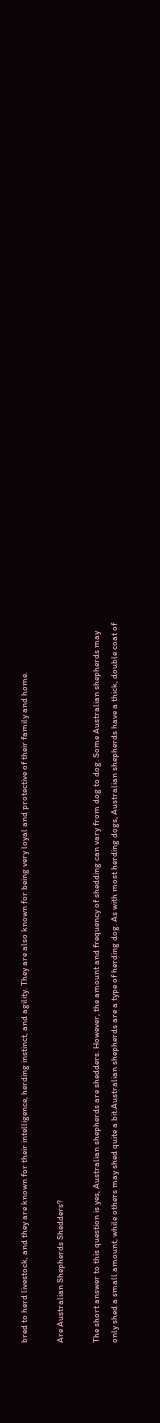bred to herd livestock, and they are known for their intelligence, herding instinct, and agility. They are also known for being very loyal and protective of their family and home.

Are Australian Shepherds Shedders?

The short answer to this question is yes, Australian shepherds are shedders. However, the amount and frequency of shedding can vary from dog to dog. Some Australian shepherds may only shed a small amount, while others may shed quite a bit.Australian shepherds are a type of herding dog. As with most herding dogs, Australian shepherds have a thick, double coat of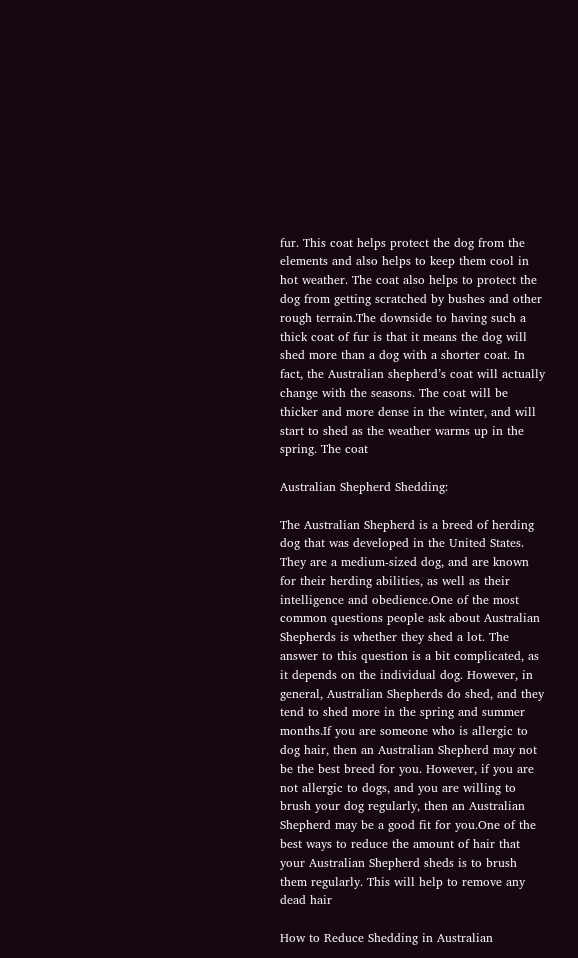fur. This coat helps protect the dog from the elements and also helps to keep them cool in hot weather. The coat also helps to protect the dog from getting scratched by bushes and other rough terrain.The downside to having such a thick coat of fur is that it means the dog will shed more than a dog with a shorter coat. In fact, the Australian shepherd’s coat will actually change with the seasons. The coat will be thicker and more dense in the winter, and will start to shed as the weather warms up in the spring. The coat

Australian Shepherd Shedding:

The Australian Shepherd is a breed of herding dog that was developed in the United States. They are a medium-sized dog, and are known for their herding abilities, as well as their intelligence and obedience.One of the most common questions people ask about Australian Shepherds is whether they shed a lot. The answer to this question is a bit complicated, as it depends on the individual dog. However, in general, Australian Shepherds do shed, and they tend to shed more in the spring and summer months.If you are someone who is allergic to dog hair, then an Australian Shepherd may not be the best breed for you. However, if you are not allergic to dogs, and you are willing to brush your dog regularly, then an Australian Shepherd may be a good fit for you.One of the best ways to reduce the amount of hair that your Australian Shepherd sheds is to brush them regularly. This will help to remove any dead hair

How to Reduce Shedding in Australian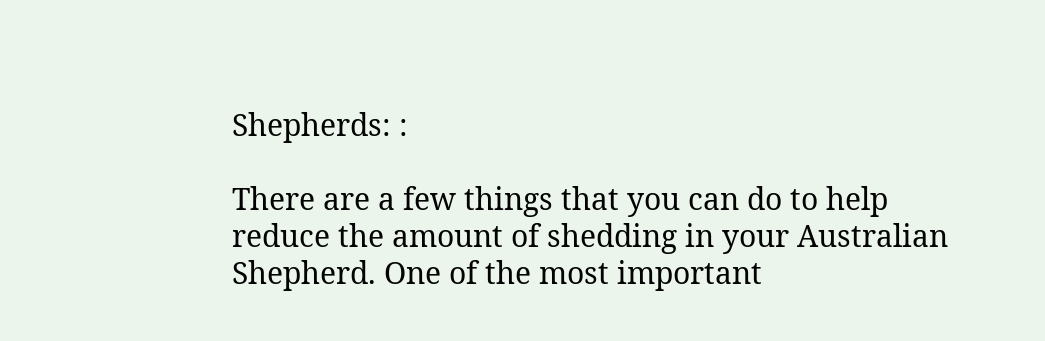Shepherds: :

There are a few things that you can do to help reduce the amount of shedding in your Australian Shepherd. One of the most important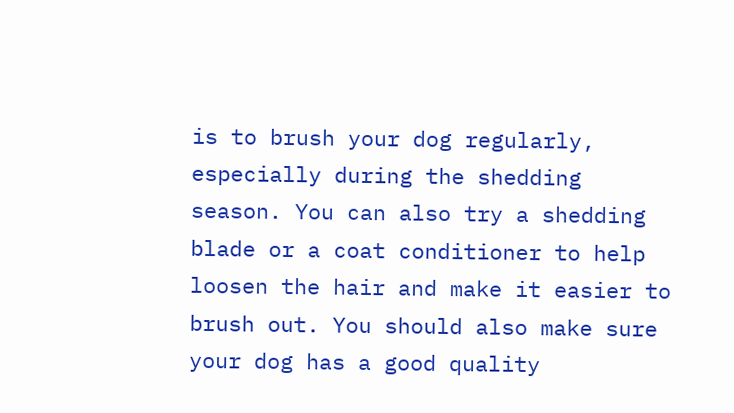is to brush your dog regularly, especially during the shedding season. You can also try a shedding blade or a coat conditioner to help loosen the hair and make it easier to brush out. You should also make sure your dog has a good quality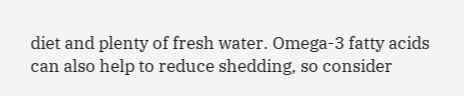diet and plenty of fresh water. Omega-3 fatty acids can also help to reduce shedding, so consider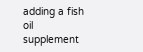adding a fish oil supplement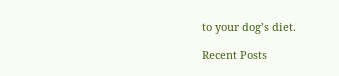to your dog’s diet.

Recent Posts